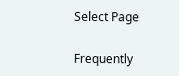Select Page

Frequently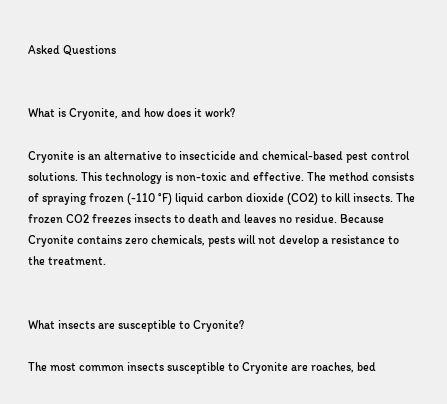Asked Questions


What is Cryonite, and how does it work?

Cryonite is an alternative to insecticide and chemical-based pest control solutions. This technology is non-toxic and effective. The method consists of spraying frozen (-110 °F) liquid carbon dioxide (CO2) to kill insects. The frozen CO2 freezes insects to death and leaves no residue. Because Cryonite contains zero chemicals, pests will not develop a resistance to the treatment.


What insects are susceptible to Cryonite?

The most common insects susceptible to Cryonite are roaches, bed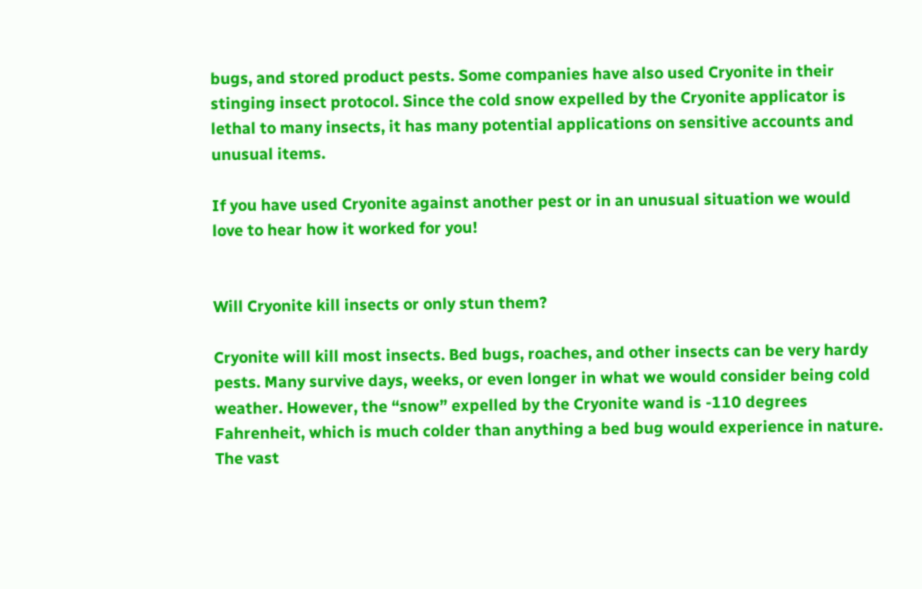bugs, and stored product pests. Some companies have also used Cryonite in their stinging insect protocol. Since the cold snow expelled by the Cryonite applicator is lethal to many insects, it has many potential applications on sensitive accounts and unusual items.

If you have used Cryonite against another pest or in an unusual situation we would love to hear how it worked for you!


Will Cryonite kill insects or only stun them?

Cryonite will kill most insects. Bed bugs, roaches, and other insects can be very hardy pests. Many survive days, weeks, or even longer in what we would consider being cold weather. However, the “snow” expelled by the Cryonite wand is -110 degrees Fahrenheit, which is much colder than anything a bed bug would experience in nature. The vast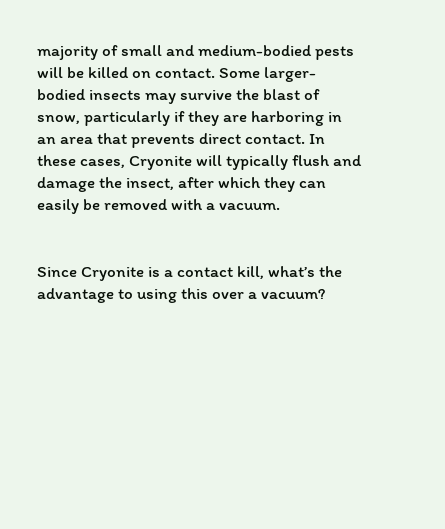majority of small and medium-bodied pests will be killed on contact. Some larger-bodied insects may survive the blast of snow, particularly if they are harboring in an area that prevents direct contact. In these cases, Cryonite will typically flush and damage the insect, after which they can easily be removed with a vacuum.


Since Cryonite is a contact kill, what’s the advantage to using this over a vacuum?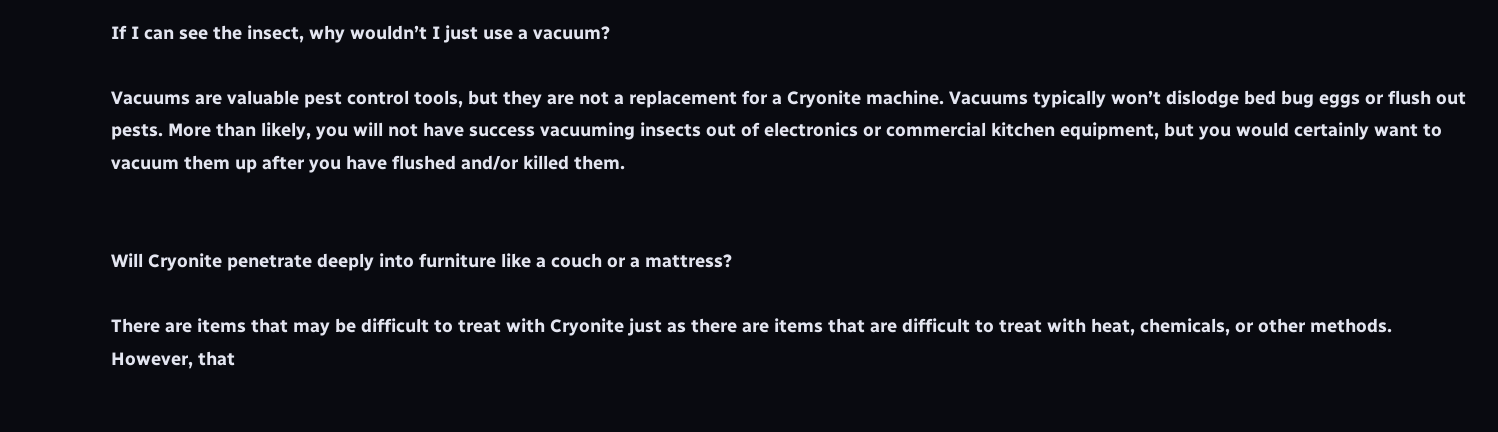If I can see the insect, why wouldn’t I just use a vacuum?

Vacuums are valuable pest control tools, but they are not a replacement for a Cryonite machine. Vacuums typically won’t dislodge bed bug eggs or flush out pests. More than likely, you will not have success vacuuming insects out of electronics or commercial kitchen equipment, but you would certainly want to vacuum them up after you have flushed and/or killed them.


Will Cryonite penetrate deeply into furniture like a couch or a mattress?

There are items that may be difficult to treat with Cryonite just as there are items that are difficult to treat with heat, chemicals, or other methods. However, that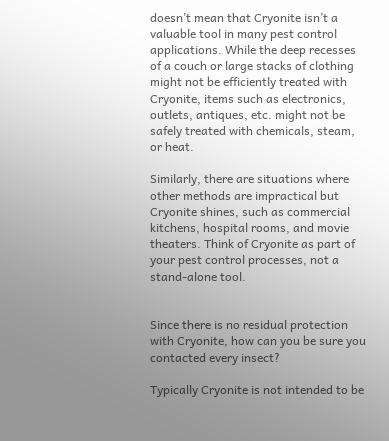doesn’t mean that Cryonite isn’t a valuable tool in many pest control applications. While the deep recesses of a couch or large stacks of clothing might not be efficiently treated with Cryonite, items such as electronics, outlets, antiques, etc. might not be safely treated with chemicals, steam, or heat.

Similarly, there are situations where other methods are impractical but Cryonite shines, such as commercial kitchens, hospital rooms, and movie theaters. Think of Cryonite as part of your pest control processes, not a stand-alone tool.


Since there is no residual protection with Cryonite, how can you be sure you contacted every insect?

Typically Cryonite is not intended to be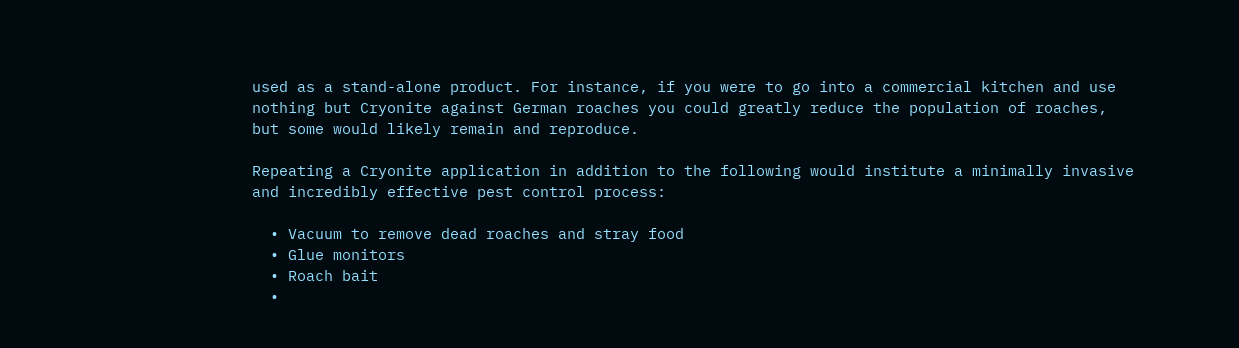used as a stand-alone product. For instance, if you were to go into a commercial kitchen and use nothing but Cryonite against German roaches you could greatly reduce the population of roaches, but some would likely remain and reproduce.

Repeating a Cryonite application in addition to the following would institute a minimally invasive and incredibly effective pest control process:

  • Vacuum to remove dead roaches and stray food
  • Glue monitors
  • Roach bait
  •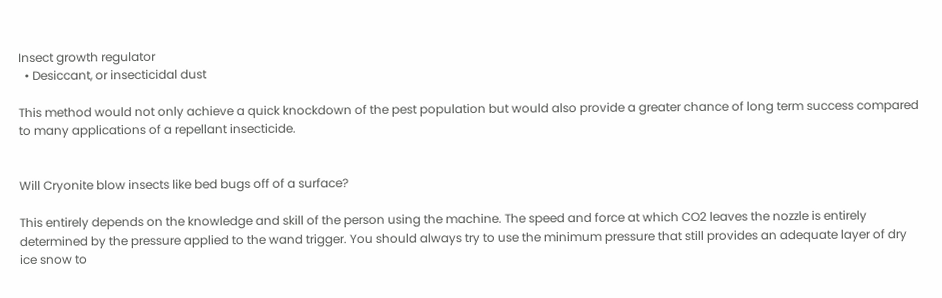Insect growth regulator
  • Desiccant, or insecticidal dust

This method would not only achieve a quick knockdown of the pest population but would also provide a greater chance of long term success compared to many applications of a repellant insecticide.


Will Cryonite blow insects like bed bugs off of a surface?

This entirely depends on the knowledge and skill of the person using the machine. The speed and force at which CO2 leaves the nozzle is entirely determined by the pressure applied to the wand trigger. You should always try to use the minimum pressure that still provides an adequate layer of dry ice snow to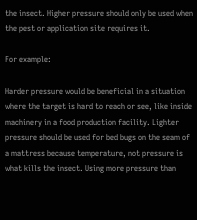the insect. Higher pressure should only be used when the pest or application site requires it.

For example:

Harder pressure would be beneficial in a situation where the target is hard to reach or see, like inside machinery in a food production facility. Lighter pressure should be used for bed bugs on the seam of a mattress because temperature, not pressure is what kills the insect. Using more pressure than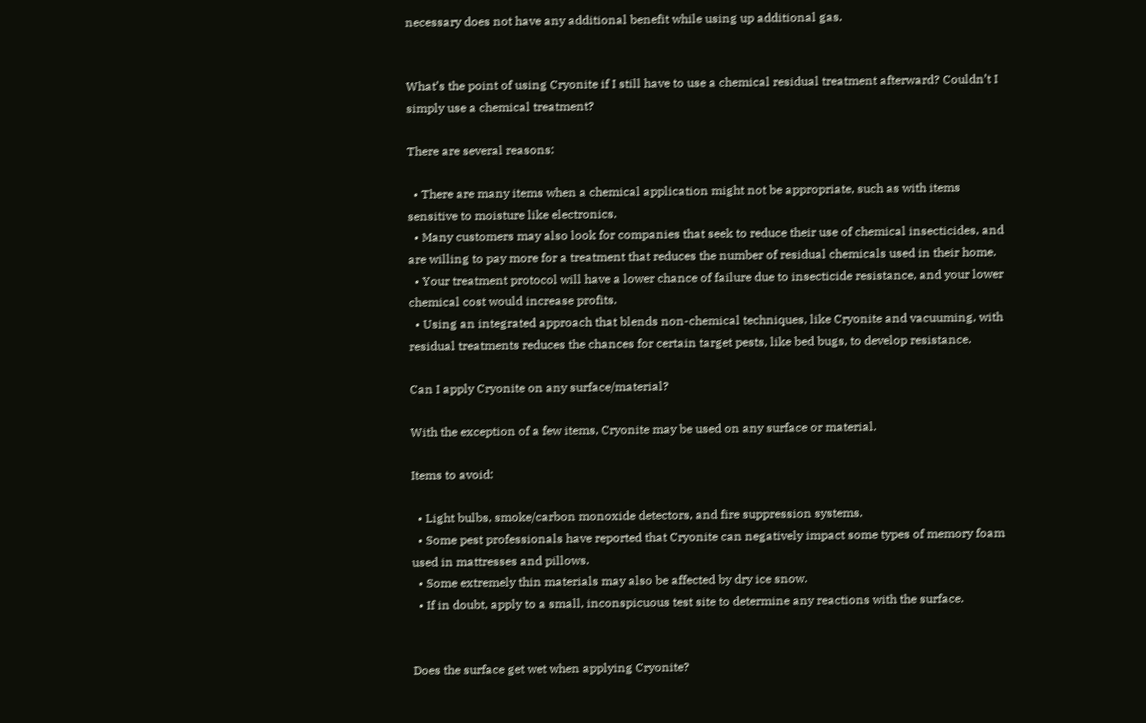necessary does not have any additional benefit while using up additional gas.


What’s the point of using Cryonite if I still have to use a chemical residual treatment afterward? Couldn’t I simply use a chemical treatment?

There are several reasons:

  • There are many items when a chemical application might not be appropriate, such as with items sensitive to moisture like electronics.
  • Many customers may also look for companies that seek to reduce their use of chemical insecticides, and are willing to pay more for a treatment that reduces the number of residual chemicals used in their home.
  • Your treatment protocol will have a lower chance of failure due to insecticide resistance, and your lower chemical cost would increase profits.
  • Using an integrated approach that blends non-chemical techniques, like Cryonite and vacuuming, with residual treatments reduces the chances for certain target pests, like bed bugs, to develop resistance.

Can I apply Cryonite on any surface/material?

With the exception of a few items, Cryonite may be used on any surface or material.

Items to avoid:

  • Light bulbs, smoke/carbon monoxide detectors, and fire suppression systems.
  • Some pest professionals have reported that Cryonite can negatively impact some types of memory foam used in mattresses and pillows.
  • Some extremely thin materials may also be affected by dry ice snow.
  • If in doubt, apply to a small, inconspicuous test site to determine any reactions with the surface.


Does the surface get wet when applying Cryonite?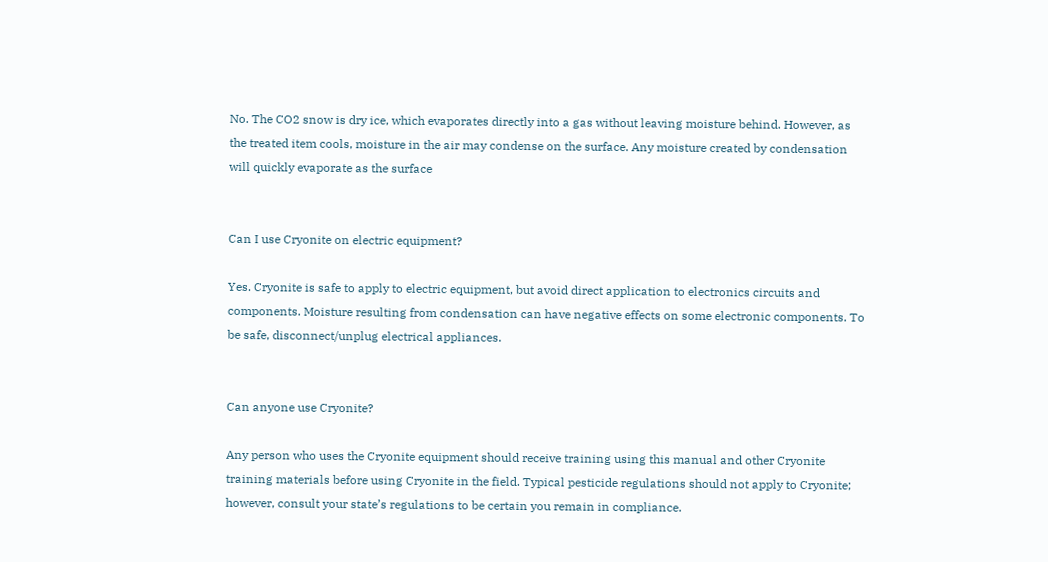No. The CO2 snow is dry ice, which evaporates directly into a gas without leaving moisture behind. However, as the treated item cools, moisture in the air may condense on the surface. Any moisture created by condensation will quickly evaporate as the surface


Can I use Cryonite on electric equipment?

Yes. Cryonite is safe to apply to electric equipment, but avoid direct application to electronics circuits and components. Moisture resulting from condensation can have negative effects on some electronic components. To be safe, disconnect/unplug electrical appliances.


Can anyone use Cryonite?

Any person who uses the Cryonite equipment should receive training using this manual and other Cryonite training materials before using Cryonite in the field. Typical pesticide regulations should not apply to Cryonite; however, consult your state’s regulations to be certain you remain in compliance.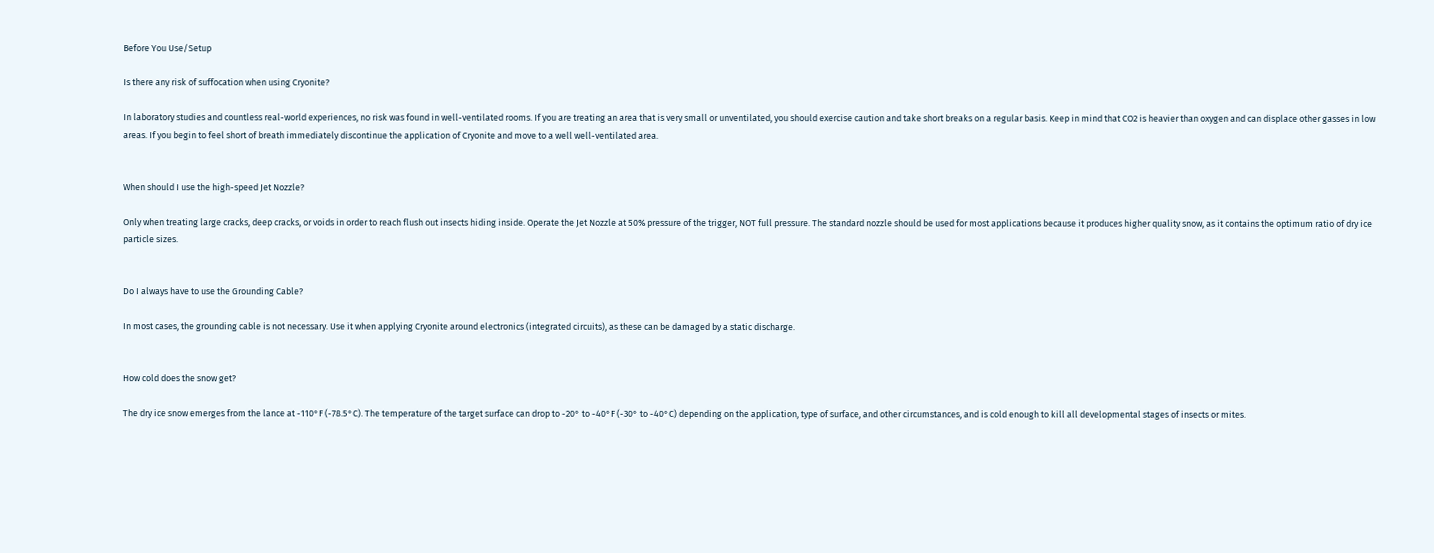Before You Use/Setup

Is there any risk of suffocation when using Cryonite?

In laboratory studies and countless real-world experiences, no risk was found in well-ventilated rooms. If you are treating an area that is very small or unventilated, you should exercise caution and take short breaks on a regular basis. Keep in mind that CO2 is heavier than oxygen and can displace other gasses in low areas. If you begin to feel short of breath immediately discontinue the application of Cryonite and move to a well well-ventilated area.


When should I use the high-speed Jet Nozzle?

Only when treating large cracks, deep cracks, or voids in order to reach flush out insects hiding inside. Operate the Jet Nozzle at 50% pressure of the trigger, NOT full pressure. The standard nozzle should be used for most applications because it produces higher quality snow, as it contains the optimum ratio of dry ice particle sizes.


Do I always have to use the Grounding Cable?

In most cases, the grounding cable is not necessary. Use it when applying Cryonite around electronics (integrated circuits), as these can be damaged by a static discharge.


How cold does the snow get?

The dry ice snow emerges from the lance at -110°F (-78.5°C). The temperature of the target surface can drop to -20° to -40°F (-30° to -40°C) depending on the application, type of surface, and other circumstances, and is cold enough to kill all developmental stages of insects or mites.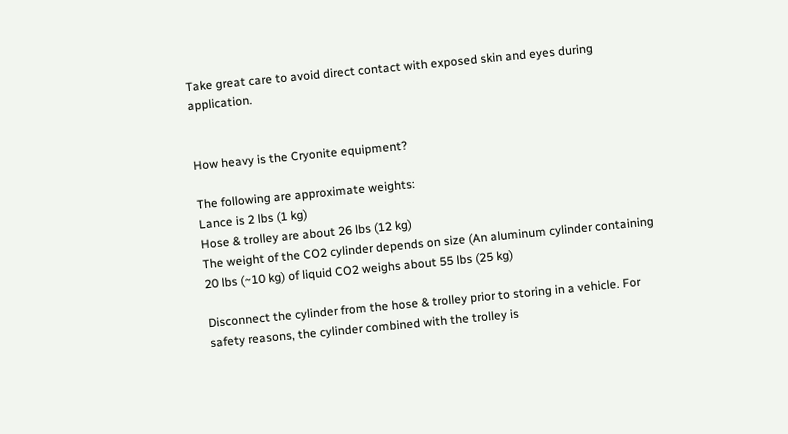Take great care to avoid direct contact with exposed skin and eyes during application.


How heavy is the Cryonite equipment?

The following are approximate weights:
Lance is 2 lbs (1 kg)
Hose & trolley are about 26 lbs (12 kg)
The weight of the CO2 cylinder depends on size (An aluminum cylinder containing 20 lbs (~10 kg) of liquid CO2 weighs about 55 lbs (25 kg)

Disconnect the cylinder from the hose & trolley prior to storing in a vehicle. For safety reasons, the cylinder combined with the trolley is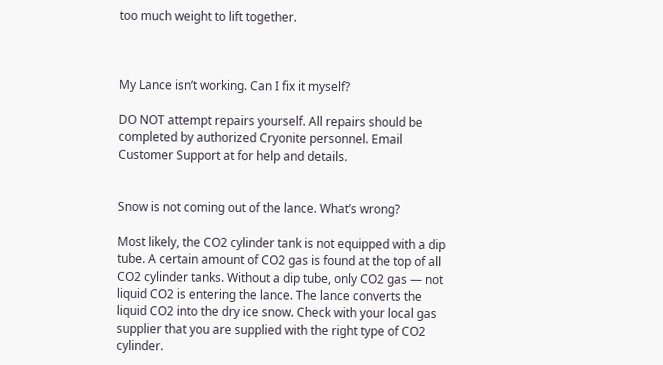too much weight to lift together.



My Lance isn’t working. Can I fix it myself?

DO NOT attempt repairs yourself. All repairs should be completed by authorized Cryonite personnel. Email Customer Support at for help and details.


Snow is not coming out of the lance. What’s wrong?

Most likely, the CO2 cylinder tank is not equipped with a dip tube. A certain amount of CO2 gas is found at the top of all CO2 cylinder tanks. Without a dip tube, only CO2 gas — not liquid CO2 is entering the lance. The lance converts the liquid CO2 into the dry ice snow. Check with your local gas supplier that you are supplied with the right type of CO2 cylinder.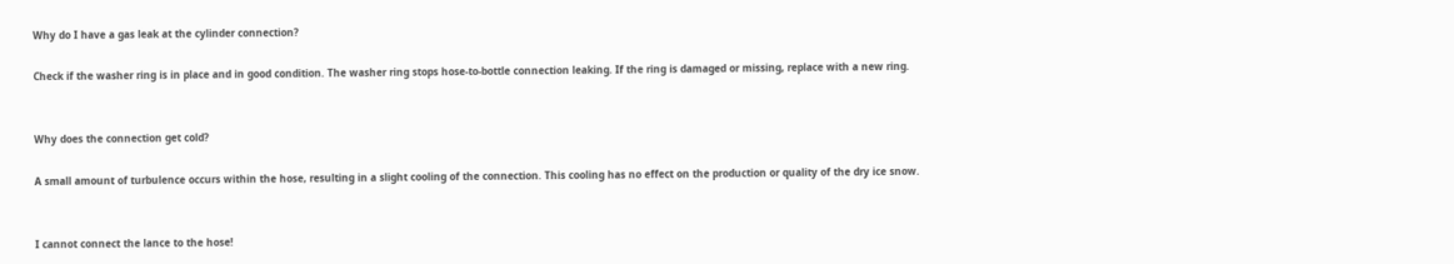Why do I have a gas leak at the cylinder connection?

Check if the washer ring is in place and in good condition. The washer ring stops hose-to-bottle connection leaking. If the ring is damaged or missing, replace with a new ring.


Why does the connection get cold?

A small amount of turbulence occurs within the hose, resulting in a slight cooling of the connection. This cooling has no effect on the production or quality of the dry ice snow.


I cannot connect the lance to the hose!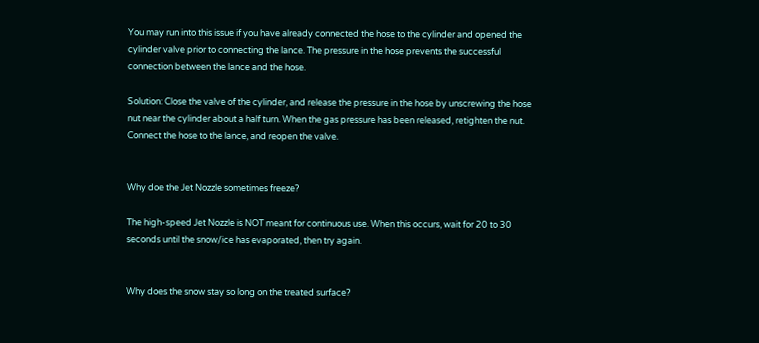You may run into this issue if you have already connected the hose to the cylinder and opened the cylinder valve prior to connecting the lance. The pressure in the hose prevents the successful connection between the lance and the hose.

Solution: Close the valve of the cylinder, and release the pressure in the hose by unscrewing the hose nut near the cylinder about a half turn. When the gas pressure has been released, retighten the nut. Connect the hose to the lance, and reopen the valve.


Why doe the Jet Nozzle sometimes freeze?

The high-speed Jet Nozzle is NOT meant for continuous use. When this occurs, wait for 20 to 30 seconds until the snow/ice has evaporated, then try again.


Why does the snow stay so long on the treated surface?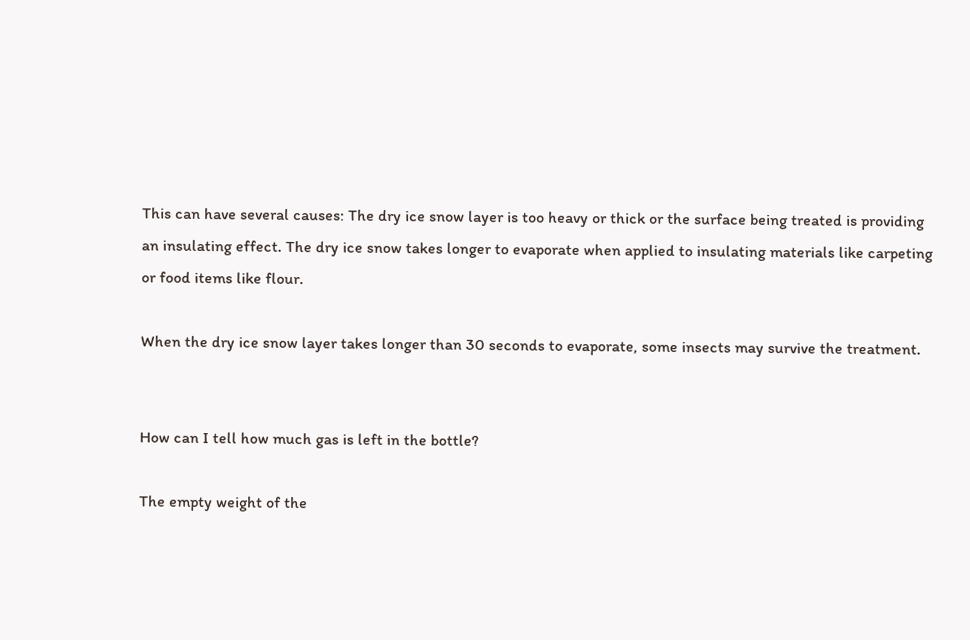This can have several causes: The dry ice snow layer is too heavy or thick or the surface being treated is providing an insulating effect. The dry ice snow takes longer to evaporate when applied to insulating materials like carpeting or food items like flour.

When the dry ice snow layer takes longer than 30 seconds to evaporate, some insects may survive the treatment.


How can I tell how much gas is left in the bottle?

The empty weight of the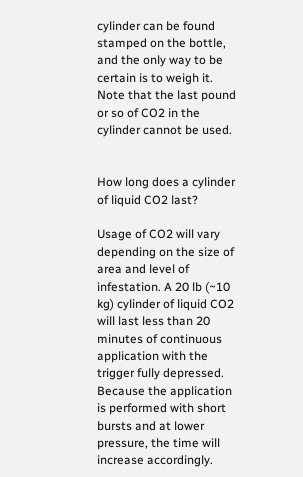cylinder can be found stamped on the bottle, and the only way to be certain is to weigh it. Note that the last pound or so of CO2 in the cylinder cannot be used.


How long does a cylinder of liquid CO2 last?

Usage of CO2 will vary depending on the size of area and level of infestation. A 20 lb (~10 kg) cylinder of liquid CO2 will last less than 20 minutes of continuous application with the trigger fully depressed. Because the application is performed with short bursts and at lower pressure, the time will increase accordingly.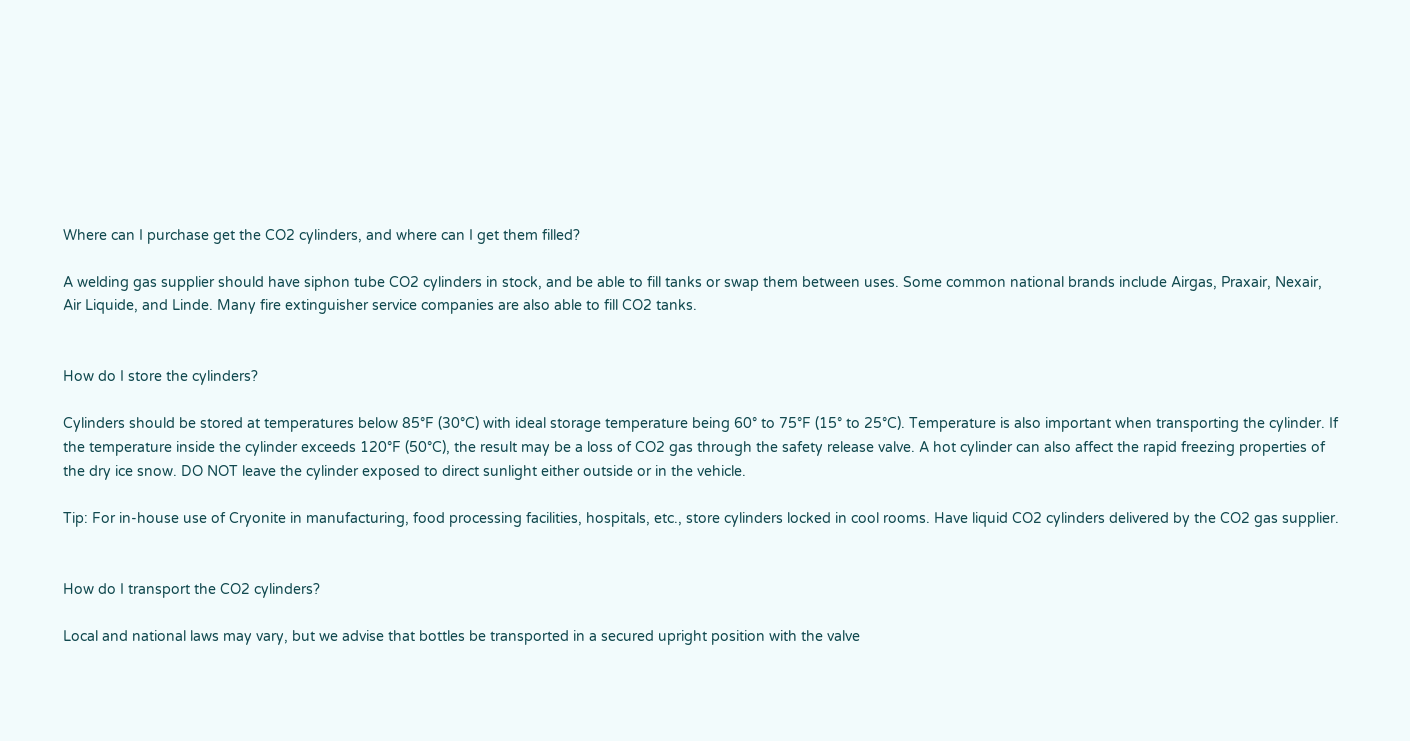Where can I purchase get the CO2 cylinders, and where can I get them filled?

A welding gas supplier should have siphon tube CO2 cylinders in stock, and be able to fill tanks or swap them between uses. Some common national brands include Airgas, Praxair, Nexair, Air Liquide, and Linde. Many fire extinguisher service companies are also able to fill CO2 tanks.


How do I store the cylinders?

Cylinders should be stored at temperatures below 85°F (30°C) with ideal storage temperature being 60° to 75°F (15° to 25°C). Temperature is also important when transporting the cylinder. If the temperature inside the cylinder exceeds 120°F (50°C), the result may be a loss of CO2 gas through the safety release valve. A hot cylinder can also affect the rapid freezing properties of the dry ice snow. DO NOT leave the cylinder exposed to direct sunlight either outside or in the vehicle.

Tip: For in-house use of Cryonite in manufacturing, food processing facilities, hospitals, etc., store cylinders locked in cool rooms. Have liquid CO2 cylinders delivered by the CO2 gas supplier.


How do I transport the CO2 cylinders?

Local and national laws may vary, but we advise that bottles be transported in a secured upright position with the valve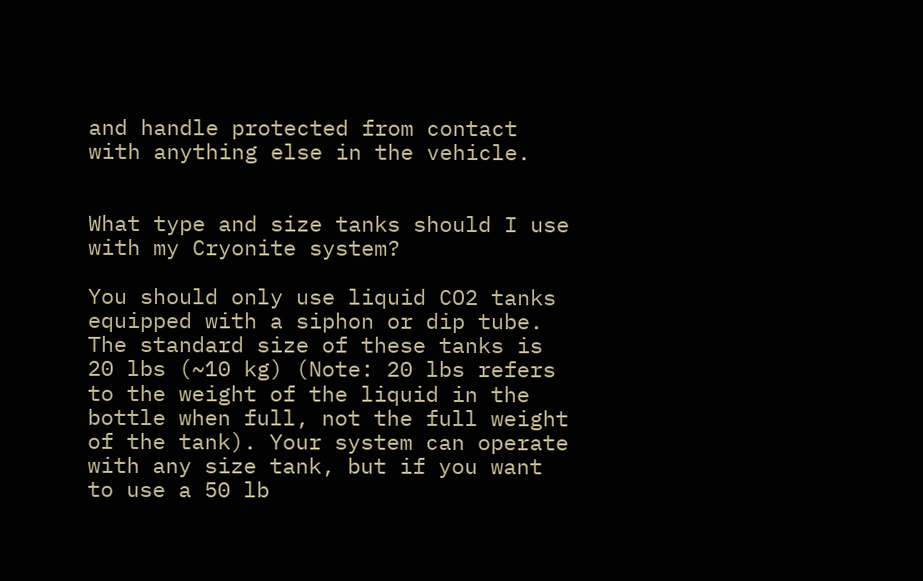and handle protected from contact with anything else in the vehicle.


What type and size tanks should I use with my Cryonite system?

You should only use liquid CO2 tanks equipped with a siphon or dip tube. The standard size of these tanks is 20 lbs (~10 kg) (Note: 20 lbs refers to the weight of the liquid in the bottle when full, not the full weight of the tank). Your system can operate with any size tank, but if you want to use a 50 lb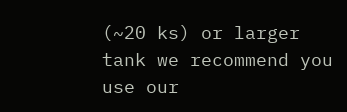(~20 ks) or larger tank we recommend you use our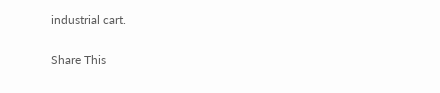industrial cart.

Share This